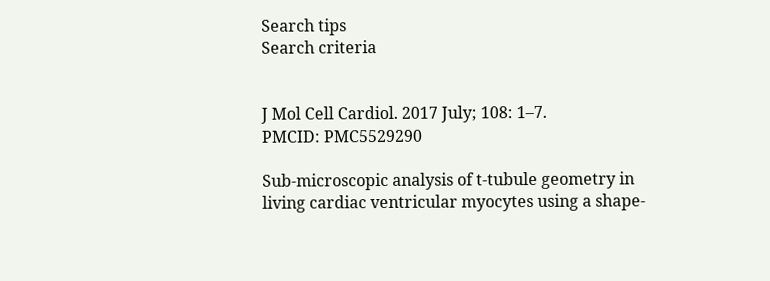Search tips
Search criteria


J Mol Cell Cardiol. 2017 July; 108: 1–7.
PMCID: PMC5529290

Sub-microscopic analysis of t-tubule geometry in living cardiac ventricular myocytes using a shape-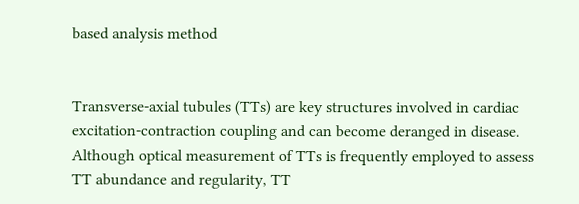based analysis method


Transverse-axial tubules (TTs) are key structures involved in cardiac excitation-contraction coupling and can become deranged in disease. Although optical measurement of TTs is frequently employed to assess TT abundance and regularity, TT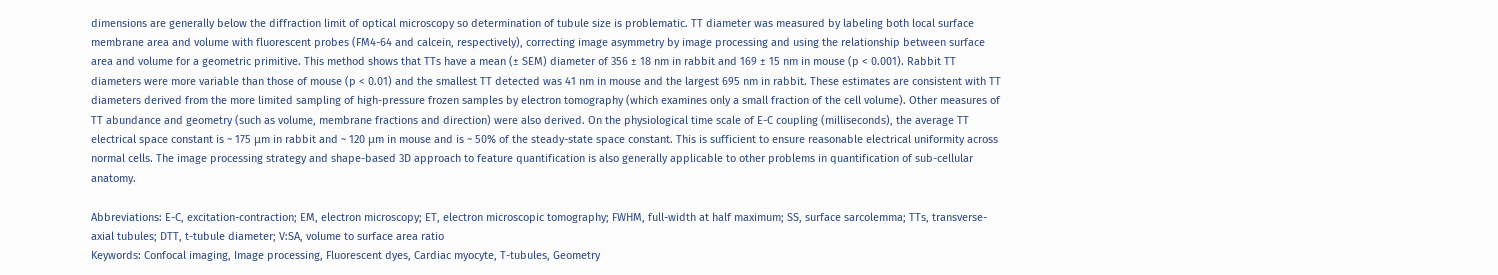dimensions are generally below the diffraction limit of optical microscopy so determination of tubule size is problematic. TT diameter was measured by labeling both local surface membrane area and volume with fluorescent probes (FM4-64 and calcein, respectively), correcting image asymmetry by image processing and using the relationship between surface area and volume for a geometric primitive. This method shows that TTs have a mean (± SEM) diameter of 356 ± 18 nm in rabbit and 169 ± 15 nm in mouse (p < 0.001). Rabbit TT diameters were more variable than those of mouse (p < 0.01) and the smallest TT detected was 41 nm in mouse and the largest 695 nm in rabbit. These estimates are consistent with TT diameters derived from the more limited sampling of high-pressure frozen samples by electron tomography (which examines only a small fraction of the cell volume). Other measures of TT abundance and geometry (such as volume, membrane fractions and direction) were also derived. On the physiological time scale of E-C coupling (milliseconds), the average TT electrical space constant is ~ 175 μm in rabbit and ~ 120 μm in mouse and is ~ 50% of the steady-state space constant. This is sufficient to ensure reasonable electrical uniformity across normal cells. The image processing strategy and shape-based 3D approach to feature quantification is also generally applicable to other problems in quantification of sub-cellular anatomy.

Abbreviations: E-C, excitation-contraction; EM, electron microscopy; ET, electron microscopic tomography; FWHM, full-width at half maximum; SS, surface sarcolemma; TTs, transverse-axial tubules; DTT, t-tubule diameter; V:SA, volume to surface area ratio
Keywords: Confocal imaging, Image processing, Fluorescent dyes, Cardiac myocyte, T-tubules, Geometry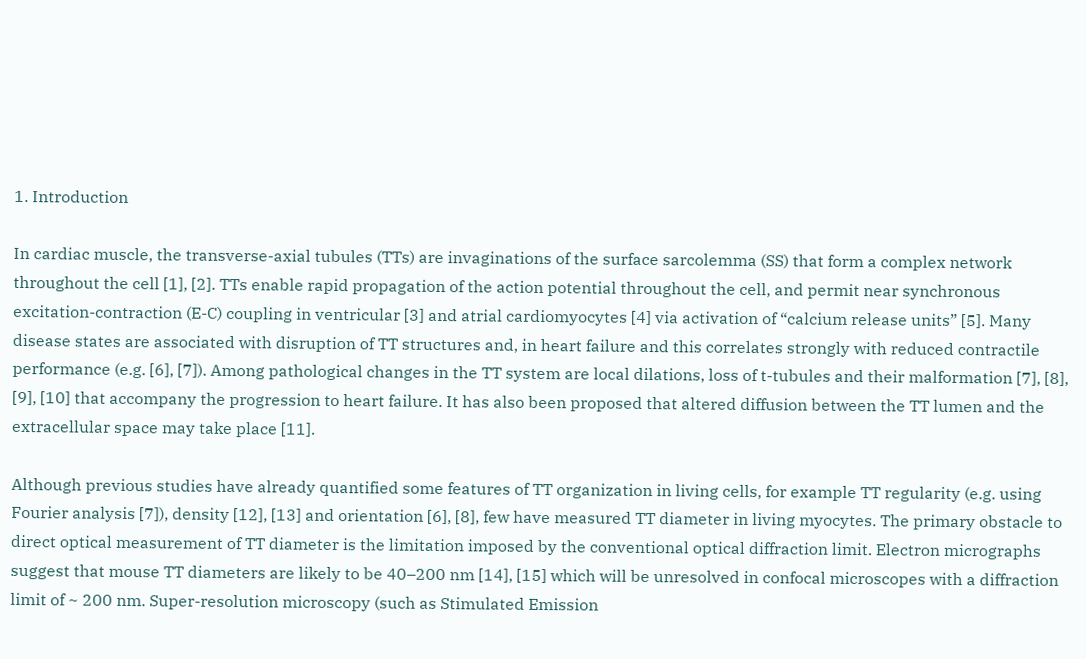1. Introduction

In cardiac muscle, the transverse-axial tubules (TTs) are invaginations of the surface sarcolemma (SS) that form a complex network throughout the cell [1], [2]. TTs enable rapid propagation of the action potential throughout the cell, and permit near synchronous excitation-contraction (E-C) coupling in ventricular [3] and atrial cardiomyocytes [4] via activation of “calcium release units” [5]. Many disease states are associated with disruption of TT structures and, in heart failure and this correlates strongly with reduced contractile performance (e.g. [6], [7]). Among pathological changes in the TT system are local dilations, loss of t-tubules and their malformation [7], [8], [9], [10] that accompany the progression to heart failure. It has also been proposed that altered diffusion between the TT lumen and the extracellular space may take place [11].

Although previous studies have already quantified some features of TT organization in living cells, for example TT regularity (e.g. using Fourier analysis [7]), density [12], [13] and orientation [6], [8], few have measured TT diameter in living myocytes. The primary obstacle to direct optical measurement of TT diameter is the limitation imposed by the conventional optical diffraction limit. Electron micrographs suggest that mouse TT diameters are likely to be 40–200 nm [14], [15] which will be unresolved in confocal microscopes with a diffraction limit of ~ 200 nm. Super-resolution microscopy (such as Stimulated Emission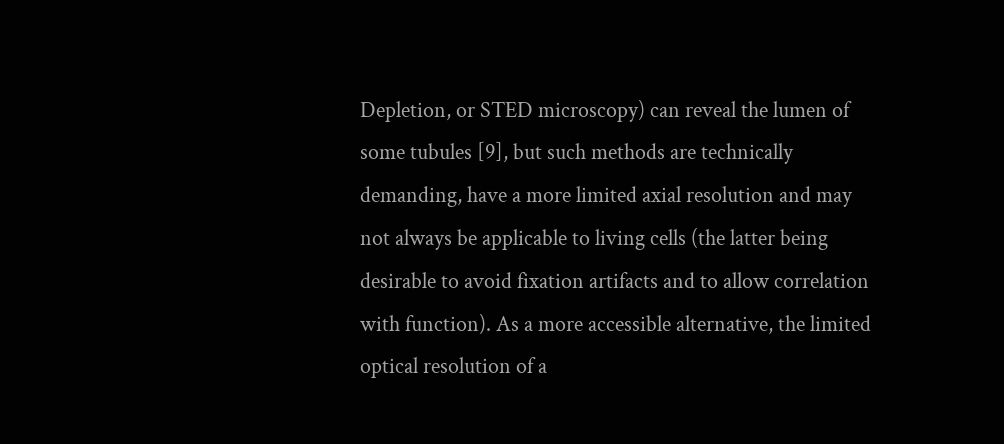Depletion, or STED microscopy) can reveal the lumen of some tubules [9], but such methods are technically demanding, have a more limited axial resolution and may not always be applicable to living cells (the latter being desirable to avoid fixation artifacts and to allow correlation with function). As a more accessible alternative, the limited optical resolution of a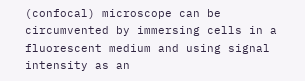(confocal) microscope can be circumvented by immersing cells in a fluorescent medium and using signal intensity as an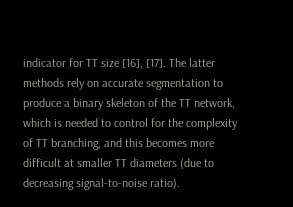indicator for TT size [16], [17]. The latter methods rely on accurate segmentation to produce a binary skeleton of the TT network, which is needed to control for the complexity of TT branching, and this becomes more difficult at smaller TT diameters (due to decreasing signal-to-noise ratio).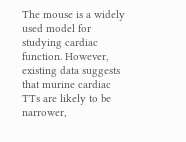The mouse is a widely used model for studying cardiac function. However, existing data suggests that murine cardiac TTs are likely to be narrower,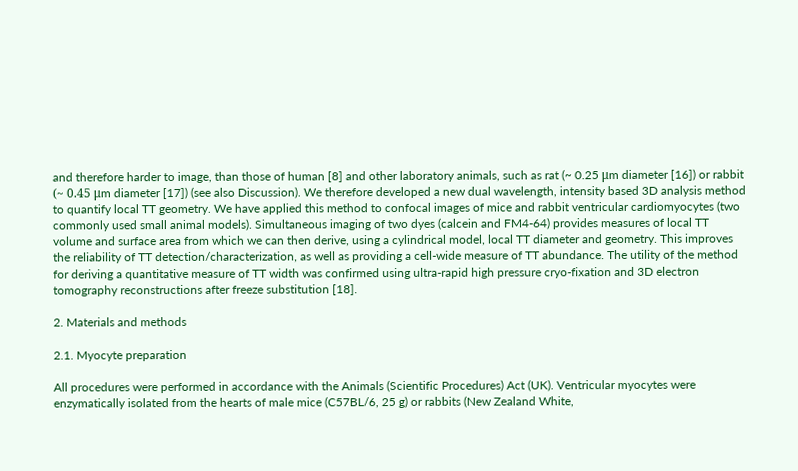and therefore harder to image, than those of human [8] and other laboratory animals, such as rat (~ 0.25 μm diameter [16]) or rabbit (~ 0.45 μm diameter [17]) (see also Discussion). We therefore developed a new dual wavelength, intensity based 3D analysis method to quantify local TT geometry. We have applied this method to confocal images of mice and rabbit ventricular cardiomyocytes (two commonly used small animal models). Simultaneous imaging of two dyes (calcein and FM4-64) provides measures of local TT volume and surface area from which we can then derive, using a cylindrical model, local TT diameter and geometry. This improves the reliability of TT detection/characterization, as well as providing a cell-wide measure of TT abundance. The utility of the method for deriving a quantitative measure of TT width was confirmed using ultra-rapid high pressure cryo-fixation and 3D electron tomography reconstructions after freeze substitution [18].

2. Materials and methods

2.1. Myocyte preparation

All procedures were performed in accordance with the Animals (Scientific Procedures) Act (UK). Ventricular myocytes were enzymatically isolated from the hearts of male mice (C57BL/6, 25 g) or rabbits (New Zealand White,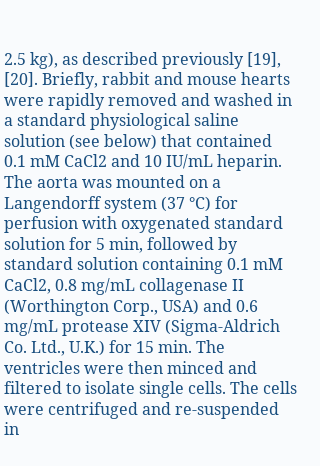2.5 kg), as described previously [19], [20]. Briefly, rabbit and mouse hearts were rapidly removed and washed in a standard physiological saline solution (see below) that contained 0.1 mM CaCl2 and 10 IU/mL heparin. The aorta was mounted on a Langendorff system (37 °C) for perfusion with oxygenated standard solution for 5 min, followed by standard solution containing 0.1 mM CaCl2, 0.8 mg/mL collagenase II (Worthington Corp., USA) and 0.6 mg/mL protease XIV (Sigma-Aldrich Co. Ltd., U.K.) for 15 min. The ventricles were then minced and filtered to isolate single cells. The cells were centrifuged and re-suspended in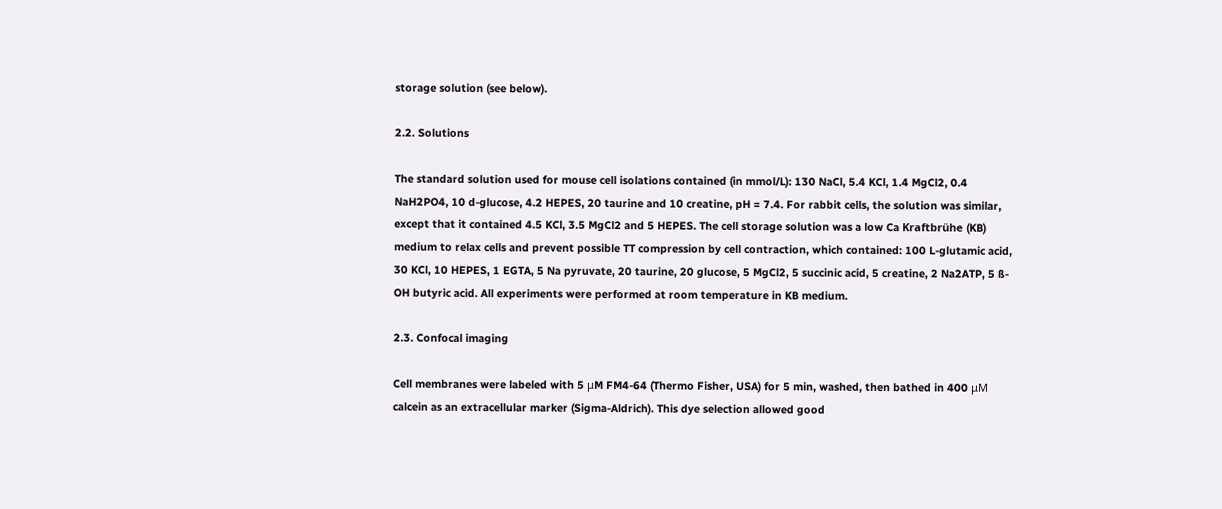storage solution (see below).

2.2. Solutions

The standard solution used for mouse cell isolations contained (in mmol/L): 130 NaCl, 5.4 KCl, 1.4 MgCl2, 0.4 NaH2PO4, 10 d-glucose, 4.2 HEPES, 20 taurine and 10 creatine, pH = 7.4. For rabbit cells, the solution was similar, except that it contained 4.5 KCl, 3.5 MgCl2 and 5 HEPES. The cell storage solution was a low Ca Kraftbrühe (KB) medium to relax cells and prevent possible TT compression by cell contraction, which contained: 100 L-glutamic acid, 30 KCl, 10 HEPES, 1 EGTA, 5 Na pyruvate, 20 taurine, 20 glucose, 5 MgCl2, 5 succinic acid, 5 creatine, 2 Na2ATP, 5 ß-OH butyric acid. All experiments were performed at room temperature in KB medium.

2.3. Confocal imaging

Cell membranes were labeled with 5 μM FM4-64 (Thermo Fisher, USA) for 5 min, washed, then bathed in 400 μM calcein as an extracellular marker (Sigma-Aldrich). This dye selection allowed good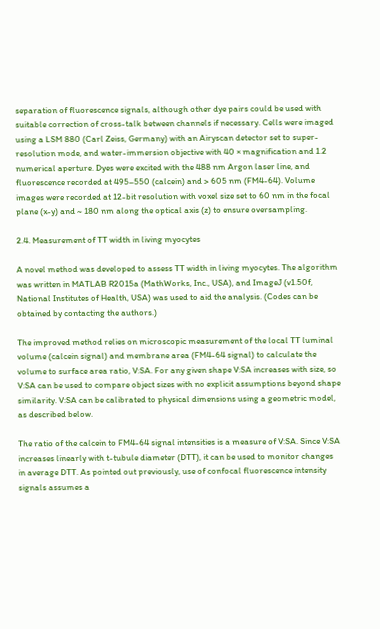separation of fluorescence signals, although other dye pairs could be used with suitable correction of cross-talk between channels if necessary. Cells were imaged using a LSM 880 (Carl Zeiss, Germany) with an Airyscan detector set to super-resolution mode, and water-immersion objective with 40 × magnification and 1.2 numerical aperture. Dyes were excited with the 488 nm Argon laser line, and fluorescence recorded at 495–550 (calcein) and > 605 nm (FM4-64). Volume images were recorded at 12-bit resolution with voxel size set to 60 nm in the focal plane (x-y) and ~ 180 nm along the optical axis (z) to ensure oversampling.

2.4. Measurement of TT width in living myocytes

A novel method was developed to assess TT width in living myocytes. The algorithm was written in MATLAB R2015a (MathWorks, Inc., USA), and ImageJ (v1.50f, National Institutes of Health, USA) was used to aid the analysis. (Codes can be obtained by contacting the authors.)

The improved method relies on microscopic measurement of the local TT luminal volume (calcein signal) and membrane area (FM4-64 signal) to calculate the volume to surface area ratio, V:SA. For any given shape V:SA increases with size, so V:SA can be used to compare object sizes with no explicit assumptions beyond shape similarity. V:SA can be calibrated to physical dimensions using a geometric model, as described below.

The ratio of the calcein to FM4-64 signal intensities is a measure of V:SA. Since V:SA increases linearly with t-tubule diameter (DTT), it can be used to monitor changes in average DTT. As pointed out previously, use of confocal fluorescence intensity signals assumes a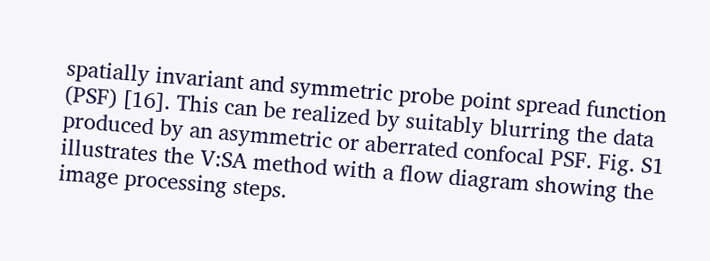spatially invariant and symmetric probe point spread function (PSF) [16]. This can be realized by suitably blurring the data produced by an asymmetric or aberrated confocal PSF. Fig. S1 illustrates the V:SA method with a flow diagram showing the image processing steps.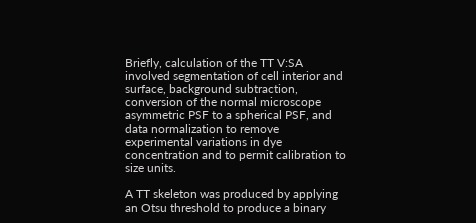Briefly, calculation of the TT V:SA involved segmentation of cell interior and surface, background subtraction, conversion of the normal microscope asymmetric PSF to a spherical PSF, and data normalization to remove experimental variations in dye concentration and to permit calibration to size units.

A TT skeleton was produced by applying an Otsu threshold to produce a binary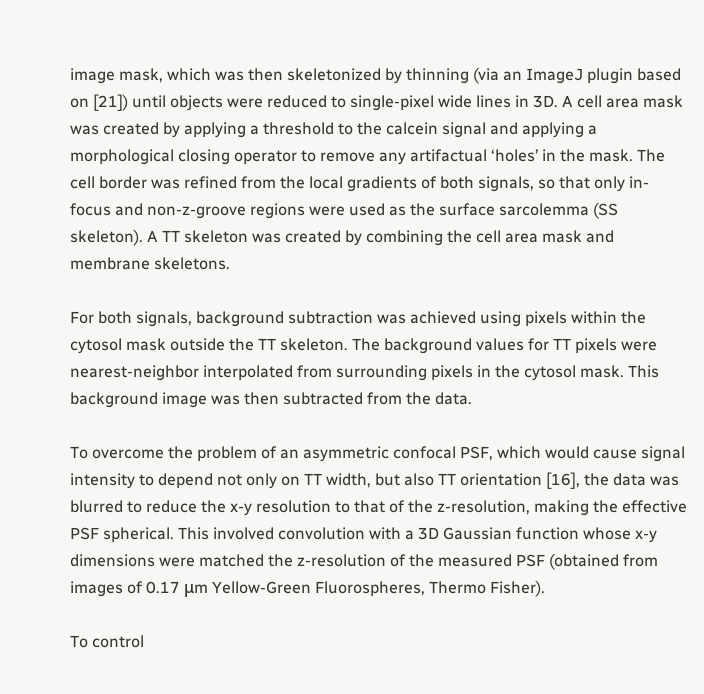image mask, which was then skeletonized by thinning (via an ImageJ plugin based on [21]) until objects were reduced to single-pixel wide lines in 3D. A cell area mask was created by applying a threshold to the calcein signal and applying a morphological closing operator to remove any artifactual ‘holes’ in the mask. The cell border was refined from the local gradients of both signals, so that only in-focus and non-z-groove regions were used as the surface sarcolemma (SS skeleton). A TT skeleton was created by combining the cell area mask and membrane skeletons.

For both signals, background subtraction was achieved using pixels within the cytosol mask outside the TT skeleton. The background values for TT pixels were nearest-neighbor interpolated from surrounding pixels in the cytosol mask. This background image was then subtracted from the data.

To overcome the problem of an asymmetric confocal PSF, which would cause signal intensity to depend not only on TT width, but also TT orientation [16], the data was blurred to reduce the x-y resolution to that of the z-resolution, making the effective PSF spherical. This involved convolution with a 3D Gaussian function whose x-y dimensions were matched the z-resolution of the measured PSF (obtained from images of 0.17 μm Yellow-Green Fluorospheres, Thermo Fisher).

To control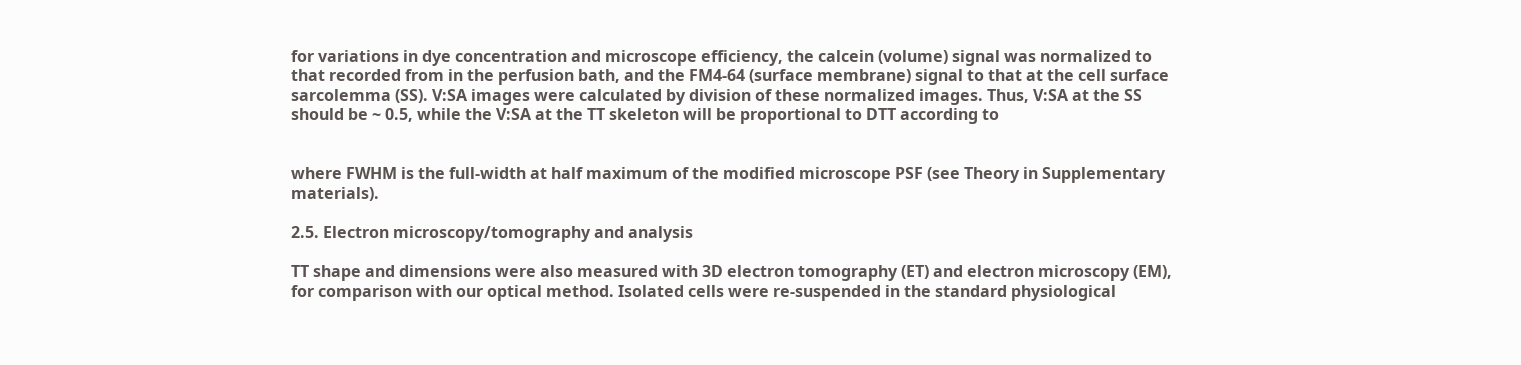for variations in dye concentration and microscope efficiency, the calcein (volume) signal was normalized to that recorded from in the perfusion bath, and the FM4-64 (surface membrane) signal to that at the cell surface sarcolemma (SS). V:SA images were calculated by division of these normalized images. Thus, V:SA at the SS should be ~ 0.5, while the V:SA at the TT skeleton will be proportional to DTT according to


where FWHM is the full-width at half maximum of the modified microscope PSF (see Theory in Supplementary materials).

2.5. Electron microscopy/tomography and analysis

TT shape and dimensions were also measured with 3D electron tomography (ET) and electron microscopy (EM), for comparison with our optical method. Isolated cells were re-suspended in the standard physiological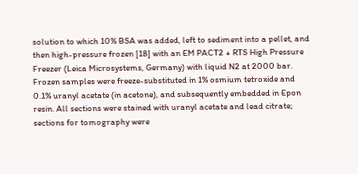solution to which 10% BSA was added, left to sediment into a pellet, and then high-pressure frozen [18] with an EM PACT2 + RTS High Pressure Freezer (Leica Microsystems, Germany) with liquid N2 at 2000 bar. Frozen samples were freeze-substituted in 1% osmium tetroxide and 0.1% uranyl acetate (in acetone), and subsequently embedded in Epon resin. All sections were stained with uranyl acetate and lead citrate; sections for tomography were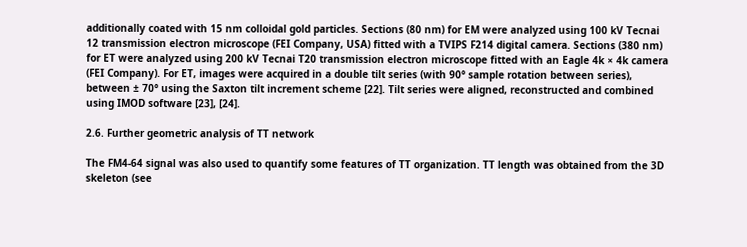additionally coated with 15 nm colloidal gold particles. Sections (80 nm) for EM were analyzed using 100 kV Tecnai 12 transmission electron microscope (FEI Company, USA) fitted with a TVIPS F214 digital camera. Sections (380 nm) for ET were analyzed using 200 kV Tecnai T20 transmission electron microscope fitted with an Eagle 4k × 4k camera (FEI Company). For ET, images were acquired in a double tilt series (with 90° sample rotation between series), between ± 70° using the Saxton tilt increment scheme [22]. Tilt series were aligned, reconstructed and combined using IMOD software [23], [24].

2.6. Further geometric analysis of TT network

The FM4-64 signal was also used to quantify some features of TT organization. TT length was obtained from the 3D skeleton (see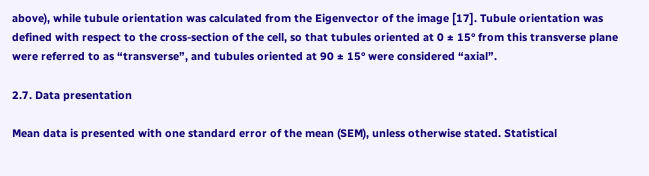above), while tubule orientation was calculated from the Eigenvector of the image [17]. Tubule orientation was defined with respect to the cross-section of the cell, so that tubules oriented at 0 ± 15° from this transverse plane were referred to as “transverse”, and tubules oriented at 90 ± 15° were considered “axial”.

2.7. Data presentation

Mean data is presented with one standard error of the mean (SEM), unless otherwise stated. Statistical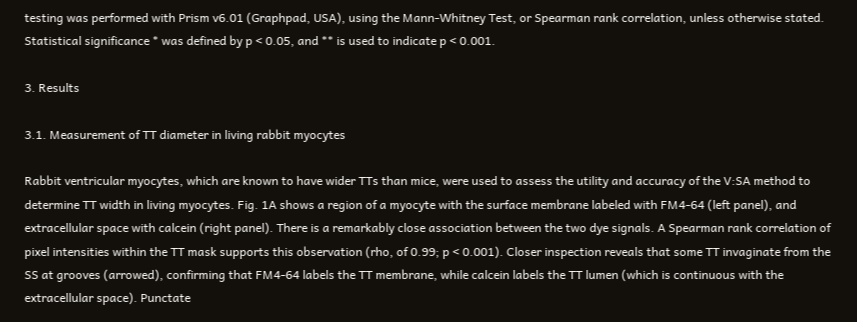testing was performed with Prism v6.01 (Graphpad, USA), using the Mann-Whitney Test, or Spearman rank correlation, unless otherwise stated. Statistical significance * was defined by p < 0.05, and ** is used to indicate p < 0.001.

3. Results

3.1. Measurement of TT diameter in living rabbit myocytes

Rabbit ventricular myocytes, which are known to have wider TTs than mice, were used to assess the utility and accuracy of the V:SA method to determine TT width in living myocytes. Fig. 1A shows a region of a myocyte with the surface membrane labeled with FM4-64 (left panel), and extracellular space with calcein (right panel). There is a remarkably close association between the two dye signals. A Spearman rank correlation of pixel intensities within the TT mask supports this observation (rho, of 0.99; p < 0.001). Closer inspection reveals that some TT invaginate from the SS at grooves (arrowed), confirming that FM4-64 labels the TT membrane, while calcein labels the TT lumen (which is continuous with the extracellular space). Punctate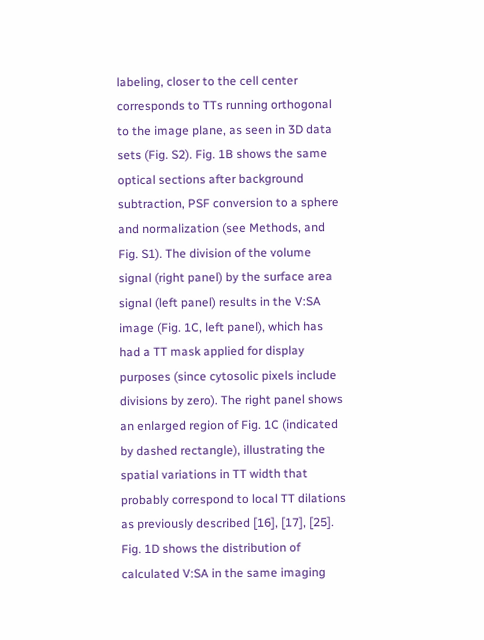labeling, closer to the cell center corresponds to TTs running orthogonal to the image plane, as seen in 3D data sets (Fig. S2). Fig. 1B shows the same optical sections after background subtraction, PSF conversion to a sphere and normalization (see Methods, and Fig. S1). The division of the volume signal (right panel) by the surface area signal (left panel) results in the V:SA image (Fig. 1C, left panel), which has had a TT mask applied for display purposes (since cytosolic pixels include divisions by zero). The right panel shows an enlarged region of Fig. 1C (indicated by dashed rectangle), illustrating the spatial variations in TT width that probably correspond to local TT dilations as previously described [16], [17], [25]. Fig. 1D shows the distribution of calculated V:SA in the same imaging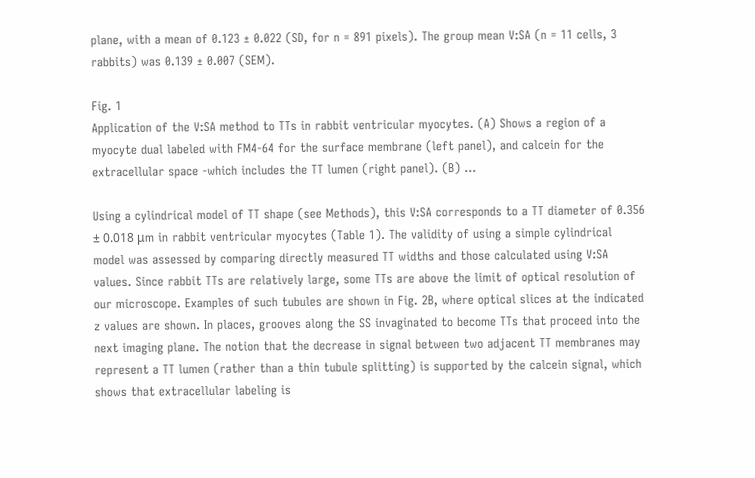plane, with a mean of 0.123 ± 0.022 (SD, for n = 891 pixels). The group mean V:SA (n = 11 cells, 3 rabbits) was 0.139 ± 0.007 (SEM).

Fig. 1
Application of the V:SA method to TTs in rabbit ventricular myocytes. (A) Shows a region of a myocyte dual labeled with FM4-64 for the surface membrane (left panel), and calcein for the extracellular space -which includes the TT lumen (right panel). (B) ...

Using a cylindrical model of TT shape (see Methods), this V:SA corresponds to a TT diameter of 0.356 ± 0.018 μm in rabbit ventricular myocytes (Table 1). The validity of using a simple cylindrical model was assessed by comparing directly measured TT widths and those calculated using V:SA values. Since rabbit TTs are relatively large, some TTs are above the limit of optical resolution of our microscope. Examples of such tubules are shown in Fig. 2B, where optical slices at the indicated z values are shown. In places, grooves along the SS invaginated to become TTs that proceed into the next imaging plane. The notion that the decrease in signal between two adjacent TT membranes may represent a TT lumen (rather than a thin tubule splitting) is supported by the calcein signal, which shows that extracellular labeling is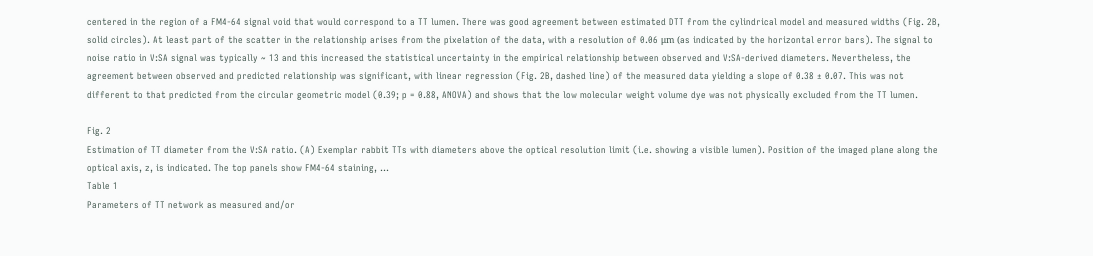centered in the region of a FM4-64 signal void that would correspond to a TT lumen. There was good agreement between estimated DTT from the cylindrical model and measured widths (Fig. 2B, solid circles). At least part of the scatter in the relationship arises from the pixelation of the data, with a resolution of 0.06 μm (as indicated by the horizontal error bars). The signal to noise ratio in V:SA signal was typically ~ 13 and this increased the statistical uncertainty in the empirical relationship between observed and V:SA-derived diameters. Nevertheless, the agreement between observed and predicted relationship was significant, with linear regression (Fig. 2B, dashed line) of the measured data yielding a slope of 0.38 ± 0.07. This was not different to that predicted from the circular geometric model (0.39; p = 0.88, ANOVA) and shows that the low molecular weight volume dye was not physically excluded from the TT lumen.

Fig. 2
Estimation of TT diameter from the V:SA ratio. (A) Exemplar rabbit TTs with diameters above the optical resolution limit (i.e. showing a visible lumen). Position of the imaged plane along the optical axis, z, is indicated. The top panels show FM4-64 staining, ...
Table 1
Parameters of TT network as measured and/or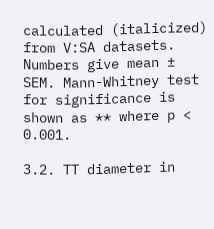calculated (italicized) from V:SA datasets. Numbers give mean ± SEM. Mann-Whitney test for significance is shown as ** where p < 0.001.

3.2. TT diameter in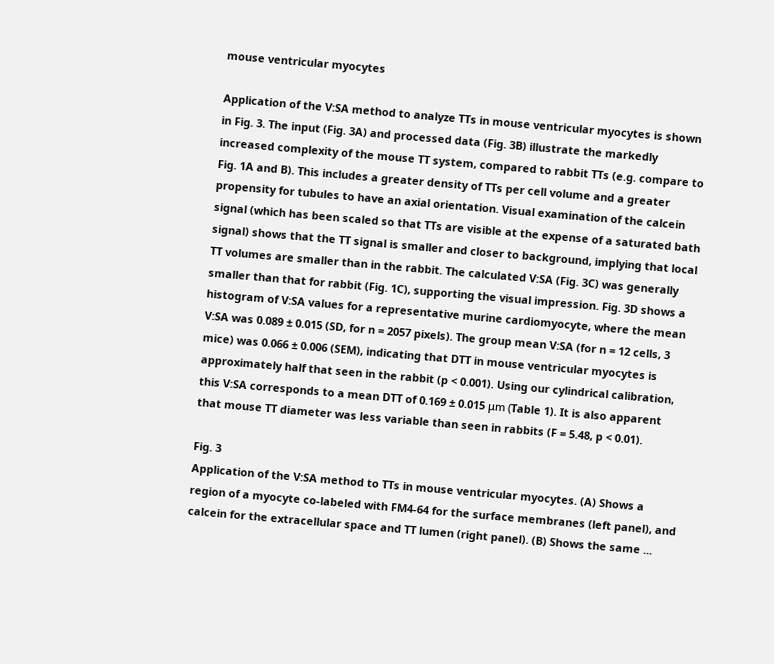mouse ventricular myocytes

Application of the V:SA method to analyze TTs in mouse ventricular myocytes is shown in Fig. 3. The input (Fig. 3A) and processed data (Fig. 3B) illustrate the markedly increased complexity of the mouse TT system, compared to rabbit TTs (e.g. compare to Fig. 1A and B). This includes a greater density of TTs per cell volume and a greater propensity for tubules to have an axial orientation. Visual examination of the calcein signal (which has been scaled so that TTs are visible at the expense of a saturated bath signal) shows that the TT signal is smaller and closer to background, implying that local TT volumes are smaller than in the rabbit. The calculated V:SA (Fig. 3C) was generally smaller than that for rabbit (Fig. 1C), supporting the visual impression. Fig. 3D shows a histogram of V:SA values for a representative murine cardiomyocyte, where the mean V:SA was 0.089 ± 0.015 (SD, for n = 2057 pixels). The group mean V:SA (for n = 12 cells, 3 mice) was 0.066 ± 0.006 (SEM), indicating that DTT in mouse ventricular myocytes is approximately half that seen in the rabbit (p < 0.001). Using our cylindrical calibration, this V:SA corresponds to a mean DTT of 0.169 ± 0.015 μm (Table 1). It is also apparent that mouse TT diameter was less variable than seen in rabbits (F = 5.48, p < 0.01).

Fig. 3
Application of the V:SA method to TTs in mouse ventricular myocytes. (A) Shows a region of a myocyte co-labeled with FM4-64 for the surface membranes (left panel), and calcein for the extracellular space and TT lumen (right panel). (B) Shows the same ...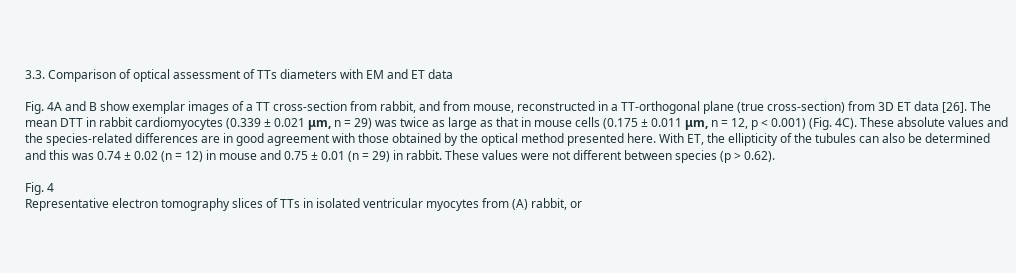3.3. Comparison of optical assessment of TTs diameters with EM and ET data

Fig. 4A and B show exemplar images of a TT cross-section from rabbit, and from mouse, reconstructed in a TT-orthogonal plane (true cross-section) from 3D ET data [26]. The mean DTT in rabbit cardiomyocytes (0.339 ± 0.021 μm, n = 29) was twice as large as that in mouse cells (0.175 ± 0.011 μm, n = 12, p < 0.001) (Fig. 4C). These absolute values and the species-related differences are in good agreement with those obtained by the optical method presented here. With ET, the ellipticity of the tubules can also be determined and this was 0.74 ± 0.02 (n = 12) in mouse and 0.75 ± 0.01 (n = 29) in rabbit. These values were not different between species (p > 0.62).

Fig. 4
Representative electron tomography slices of TTs in isolated ventricular myocytes from (A) rabbit, or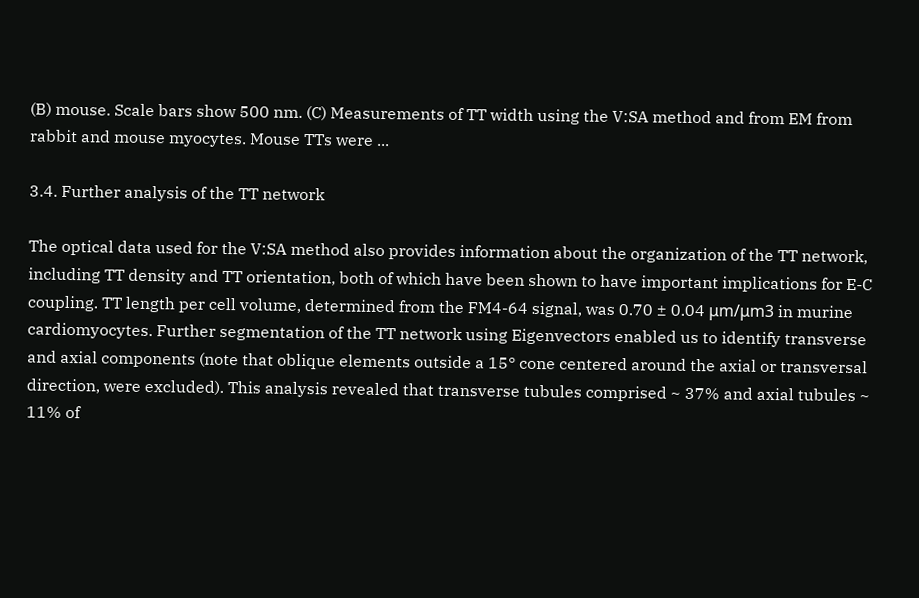(B) mouse. Scale bars show 500 nm. (C) Measurements of TT width using the V:SA method and from EM from rabbit and mouse myocytes. Mouse TTs were ...

3.4. Further analysis of the TT network

The optical data used for the V:SA method also provides information about the organization of the TT network, including TT density and TT orientation, both of which have been shown to have important implications for E-C coupling. TT length per cell volume, determined from the FM4-64 signal, was 0.70 ± 0.04 μm/μm3 in murine cardiomyocytes. Further segmentation of the TT network using Eigenvectors enabled us to identify transverse and axial components (note that oblique elements outside a 15° cone centered around the axial or transversal direction, were excluded). This analysis revealed that transverse tubules comprised ~ 37% and axial tubules ~ 11% of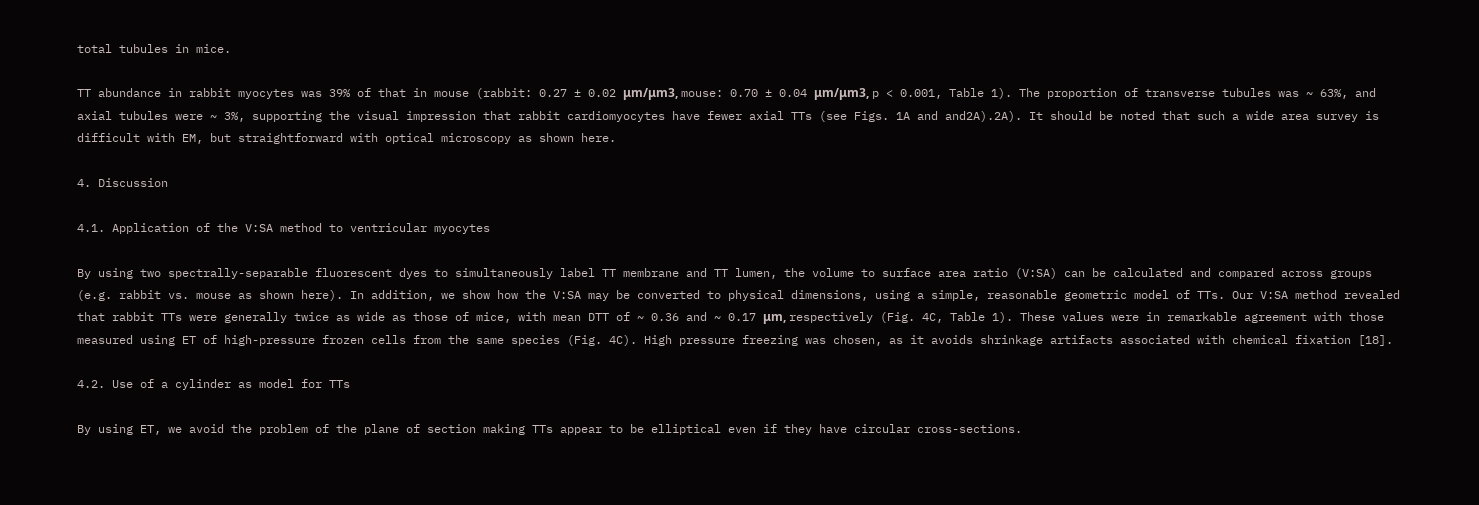total tubules in mice.

TT abundance in rabbit myocytes was 39% of that in mouse (rabbit: 0.27 ± 0.02 μm/μm3, mouse: 0.70 ± 0.04 μm/μm3, p < 0.001, Table 1). The proportion of transverse tubules was ~ 63%, and axial tubules were ~ 3%, supporting the visual impression that rabbit cardiomyocytes have fewer axial TTs (see Figs. 1A and and2A).2A). It should be noted that such a wide area survey is difficult with EM, but straightforward with optical microscopy as shown here.

4. Discussion

4.1. Application of the V:SA method to ventricular myocytes

By using two spectrally-separable fluorescent dyes to simultaneously label TT membrane and TT lumen, the volume to surface area ratio (V:SA) can be calculated and compared across groups (e.g. rabbit vs. mouse as shown here). In addition, we show how the V:SA may be converted to physical dimensions, using a simple, reasonable geometric model of TTs. Our V:SA method revealed that rabbit TTs were generally twice as wide as those of mice, with mean DTT of ~ 0.36 and ~ 0.17 μm, respectively (Fig. 4C, Table 1). These values were in remarkable agreement with those measured using ET of high-pressure frozen cells from the same species (Fig. 4C). High pressure freezing was chosen, as it avoids shrinkage artifacts associated with chemical fixation [18].

4.2. Use of a cylinder as model for TTs

By using ET, we avoid the problem of the plane of section making TTs appear to be elliptical even if they have circular cross-sections.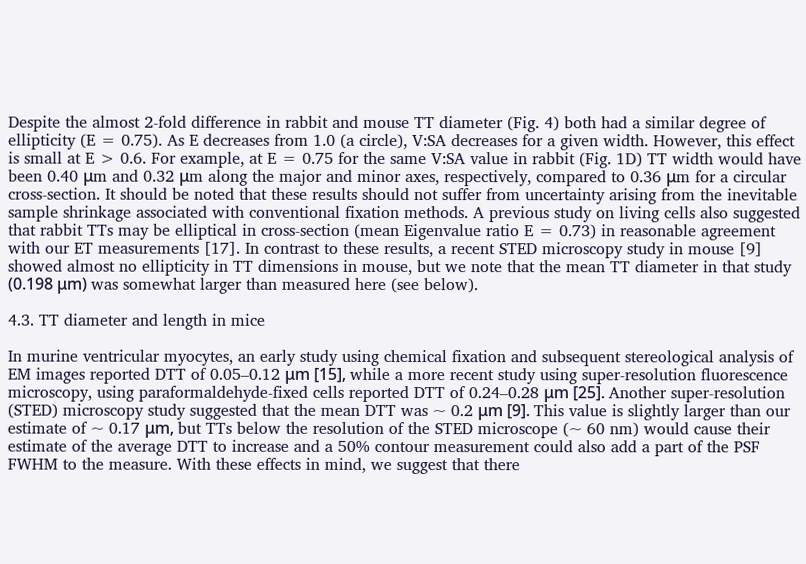Despite the almost 2-fold difference in rabbit and mouse TT diameter (Fig. 4) both had a similar degree of ellipticity (E = 0.75). As E decreases from 1.0 (a circle), V:SA decreases for a given width. However, this effect is small at E > 0.6. For example, at E = 0.75 for the same V:SA value in rabbit (Fig. 1D) TT width would have been 0.40 μm and 0.32 μm along the major and minor axes, respectively, compared to 0.36 μm for a circular cross-section. It should be noted that these results should not suffer from uncertainty arising from the inevitable sample shrinkage associated with conventional fixation methods. A previous study on living cells also suggested that rabbit TTs may be elliptical in cross-section (mean Eigenvalue ratio E = 0.73) in reasonable agreement with our ET measurements [17]. In contrast to these results, a recent STED microscopy study in mouse [9] showed almost no ellipticity in TT dimensions in mouse, but we note that the mean TT diameter in that study (0.198 μm) was somewhat larger than measured here (see below).

4.3. TT diameter and length in mice

In murine ventricular myocytes, an early study using chemical fixation and subsequent stereological analysis of EM images reported DTT of 0.05–0.12 μm [15], while a more recent study using super-resolution fluorescence microscopy, using paraformaldehyde-fixed cells reported DTT of 0.24–0.28 μm [25]. Another super-resolution (STED) microscopy study suggested that the mean DTT was ~ 0.2 μm [9]. This value is slightly larger than our estimate of ~ 0.17 μm, but TTs below the resolution of the STED microscope (~ 60 nm) would cause their estimate of the average DTT to increase and a 50% contour measurement could also add a part of the PSF FWHM to the measure. With these effects in mind, we suggest that there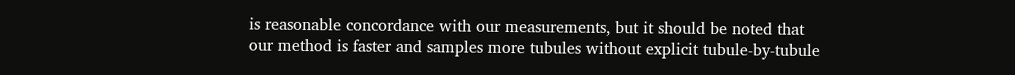is reasonable concordance with our measurements, but it should be noted that our method is faster and samples more tubules without explicit tubule-by-tubule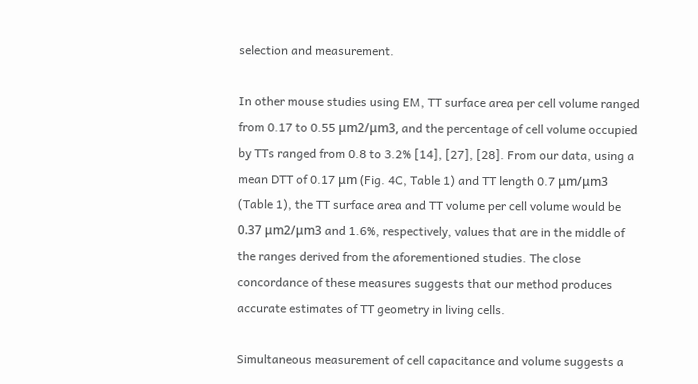selection and measurement.

In other mouse studies using EM, TT surface area per cell volume ranged from 0.17 to 0.55 μm2/μm3, and the percentage of cell volume occupied by TTs ranged from 0.8 to 3.2% [14], [27], [28]. From our data, using a mean DTT of 0.17 μm (Fig. 4C, Table 1) and TT length 0.7 μm/μm3 (Table 1), the TT surface area and TT volume per cell volume would be 0.37 μm2/μm3 and 1.6%, respectively, values that are in the middle of the ranges derived from the aforementioned studies. The close concordance of these measures suggests that our method produces accurate estimates of TT geometry in living cells.

Simultaneous measurement of cell capacitance and volume suggests a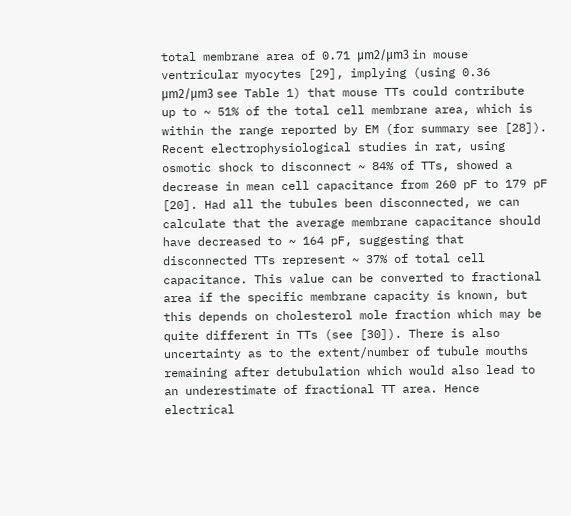total membrane area of 0.71 μm2/μm3 in mouse ventricular myocytes [29], implying (using 0.36 μm2/μm3 see Table 1) that mouse TTs could contribute up to ~ 51% of the total cell membrane area, which is within the range reported by EM (for summary see [28]). Recent electrophysiological studies in rat, using osmotic shock to disconnect ~ 84% of TTs, showed a decrease in mean cell capacitance from 260 pF to 179 pF [20]. Had all the tubules been disconnected, we can calculate that the average membrane capacitance should have decreased to ~ 164 pF, suggesting that disconnected TTs represent ~ 37% of total cell capacitance. This value can be converted to fractional area if the specific membrane capacity is known, but this depends on cholesterol mole fraction which may be quite different in TTs (see [30]). There is also uncertainty as to the extent/number of tubule mouths remaining after detubulation which would also lead to an underestimate of fractional TT area. Hence electrical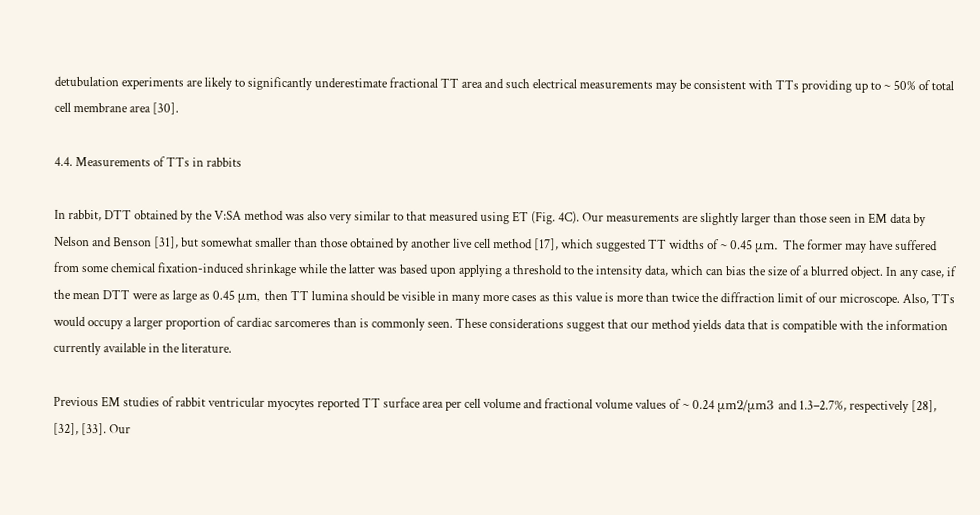detubulation experiments are likely to significantly underestimate fractional TT area and such electrical measurements may be consistent with TTs providing up to ~ 50% of total cell membrane area [30].

4.4. Measurements of TTs in rabbits

In rabbit, DTT obtained by the V:SA method was also very similar to that measured using ET (Fig. 4C). Our measurements are slightly larger than those seen in EM data by Nelson and Benson [31], but somewhat smaller than those obtained by another live cell method [17], which suggested TT widths of ~ 0.45 μm. The former may have suffered from some chemical fixation-induced shrinkage while the latter was based upon applying a threshold to the intensity data, which can bias the size of a blurred object. In any case, if the mean DTT were as large as 0.45 μm, then TT lumina should be visible in many more cases as this value is more than twice the diffraction limit of our microscope. Also, TTs would occupy a larger proportion of cardiac sarcomeres than is commonly seen. These considerations suggest that our method yields data that is compatible with the information currently available in the literature.

Previous EM studies of rabbit ventricular myocytes reported TT surface area per cell volume and fractional volume values of ~ 0.24 μm2/μm3 and 1.3–2.7%, respectively [28], [32], [33]. Our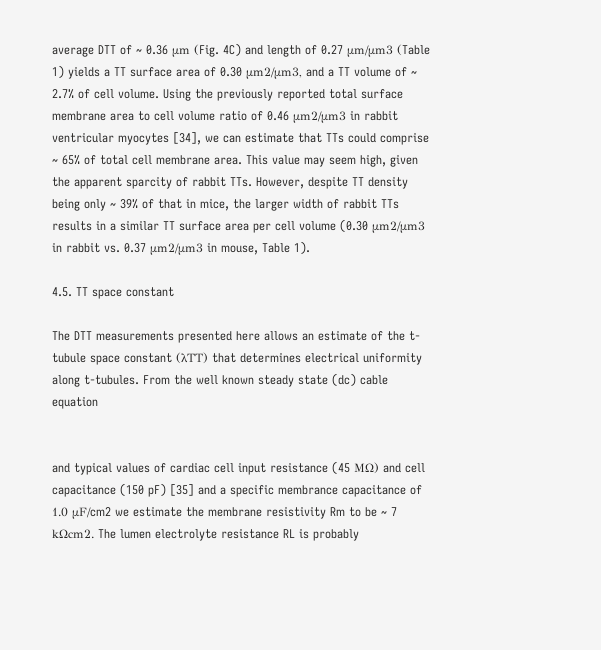average DTT of ~ 0.36 μm (Fig. 4C) and length of 0.27 μm/μm3 (Table 1) yields a TT surface area of 0.30 μm2/μm3, and a TT volume of ~ 2.7% of cell volume. Using the previously reported total surface membrane area to cell volume ratio of 0.46 μm2/μm3 in rabbit ventricular myocytes [34], we can estimate that TTs could comprise ~ 65% of total cell membrane area. This value may seem high, given the apparent sparcity of rabbit TTs. However, despite TT density being only ~ 39% of that in mice, the larger width of rabbit TTs results in a similar TT surface area per cell volume (0.30 μm2/μm3 in rabbit vs. 0.37 μm2/μm3 in mouse, Table 1).

4.5. TT space constant

The DTT measurements presented here allows an estimate of the t-tubule space constant (λTT) that determines electrical uniformity along t-tubules. From the well known steady state (dc) cable equation


and typical values of cardiac cell input resistance (45 MΩ) and cell capacitance (150 pF) [35] and a specific membrance capacitance of 1.0 μF/cm2 we estimate the membrane resistivity Rm to be ~ 7 kΩcm2. The lumen electrolyte resistance RL is probably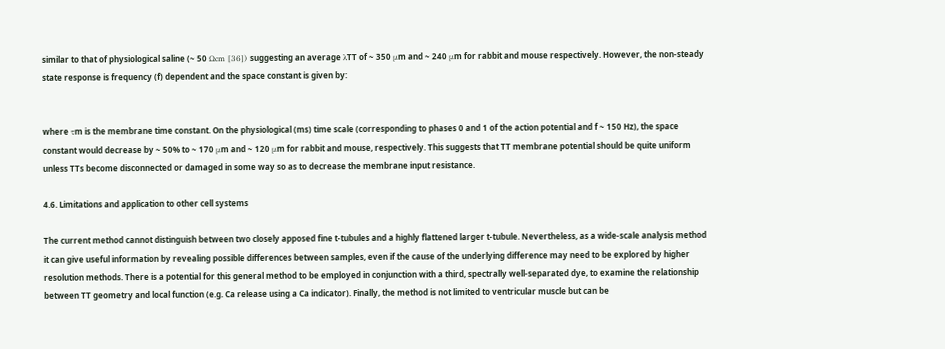similar to that of physiological saline (~ 50 Ωcm [36]) suggesting an average λTT of ~ 350 μm and ~ 240 μm for rabbit and mouse respectively. However, the non-steady state response is frequency (f) dependent and the space constant is given by:


where τm is the membrane time constant. On the physiological (ms) time scale (corresponding to phases 0 and 1 of the action potential and f ~ 150 Hz), the space constant would decrease by ~ 50% to ~ 170 μm and ~ 120 μm for rabbit and mouse, respectively. This suggests that TT membrane potential should be quite uniform unless TTs become disconnected or damaged in some way so as to decrease the membrane input resistance.

4.6. Limitations and application to other cell systems

The current method cannot distinguish between two closely apposed fine t-tubules and a highly flattened larger t-tubule. Nevertheless, as a wide-scale analysis method it can give useful information by revealing possible differences between samples, even if the cause of the underlying difference may need to be explored by higher resolution methods. There is a potential for this general method to be employed in conjunction with a third, spectrally well-separated dye, to examine the relationship between TT geometry and local function (e.g. Ca release using a Ca indicator). Finally, the method is not limited to ventricular muscle but can be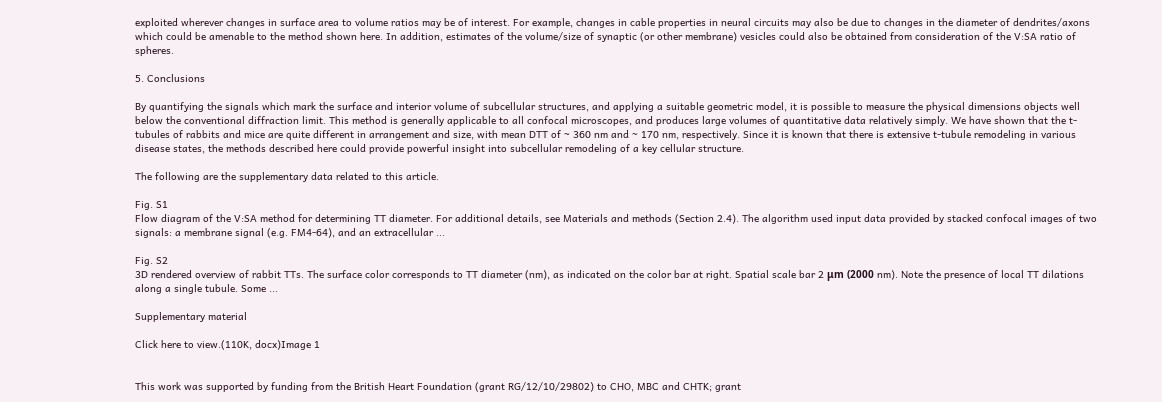exploited wherever changes in surface area to volume ratios may be of interest. For example, changes in cable properties in neural circuits may also be due to changes in the diameter of dendrites/axons which could be amenable to the method shown here. In addition, estimates of the volume/size of synaptic (or other membrane) vesicles could also be obtained from consideration of the V:SA ratio of spheres.

5. Conclusions

By quantifying the signals which mark the surface and interior volume of subcellular structures, and applying a suitable geometric model, it is possible to measure the physical dimensions objects well below the conventional diffraction limit. This method is generally applicable to all confocal microscopes, and produces large volumes of quantitative data relatively simply. We have shown that the t-tubules of rabbits and mice are quite different in arrangement and size, with mean DTT of ~ 360 nm and ~ 170 nm, respectively. Since it is known that there is extensive t-tubule remodeling in various disease states, the methods described here could provide powerful insight into subcellular remodeling of a key cellular structure.

The following are the supplementary data related to this article.

Fig. S1
Flow diagram of the V:SA method for determining TT diameter. For additional details, see Materials and methods (Section 2.4). The algorithm used input data provided by stacked confocal images of two signals: a membrane signal (e.g. FM4-64), and an extracellular ...

Fig. S2
3D rendered overview of rabbit TTs. The surface color corresponds to TT diameter (nm), as indicated on the color bar at right. Spatial scale bar 2 μm (2000 nm). Note the presence of local TT dilations along a single tubule. Some ...

Supplementary material

Click here to view.(110K, docx)Image 1


This work was supported by funding from the British Heart Foundation (grant RG/12/10/29802) to CHO, MBC and CHTK; grant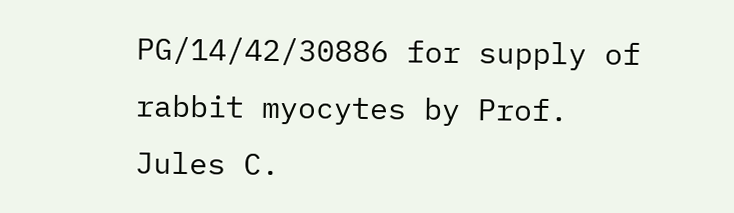PG/14/42/30886 for supply of rabbit myocytes by Prof. Jules C.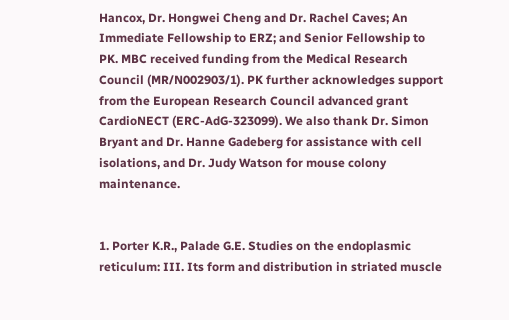Hancox, Dr. Hongwei Cheng and Dr. Rachel Caves; An Immediate Fellowship to ERZ; and Senior Fellowship to PK. MBC received funding from the Medical Research Council (MR/N002903/1). PK further acknowledges support from the European Research Council advanced grant CardioNECT (ERC-AdG-323099). We also thank Dr. Simon Bryant and Dr. Hanne Gadeberg for assistance with cell isolations, and Dr. Judy Watson for mouse colony maintenance.


1. Porter K.R., Palade G.E. Studies on the endoplasmic reticulum: III. Its form and distribution in striated muscle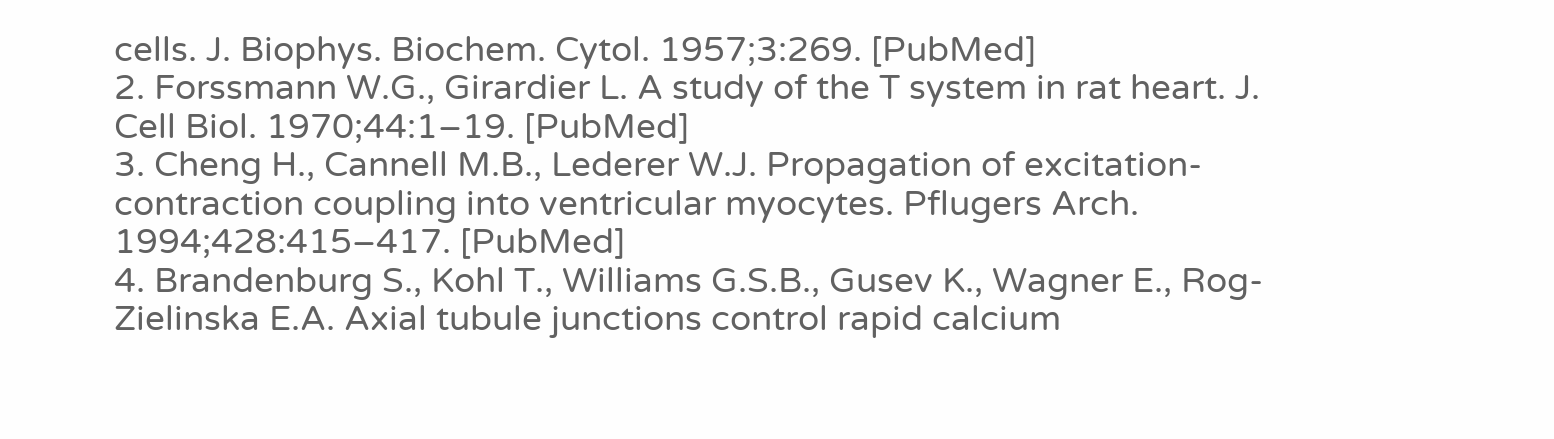cells. J. Biophys. Biochem. Cytol. 1957;3:269. [PubMed]
2. Forssmann W.G., Girardier L. A study of the T system in rat heart. J. Cell Biol. 1970;44:1–19. [PubMed]
3. Cheng H., Cannell M.B., Lederer W.J. Propagation of excitation-contraction coupling into ventricular myocytes. Pflugers Arch. 1994;428:415–417. [PubMed]
4. Brandenburg S., Kohl T., Williams G.S.B., Gusev K., Wagner E., Rog-Zielinska E.A. Axial tubule junctions control rapid calcium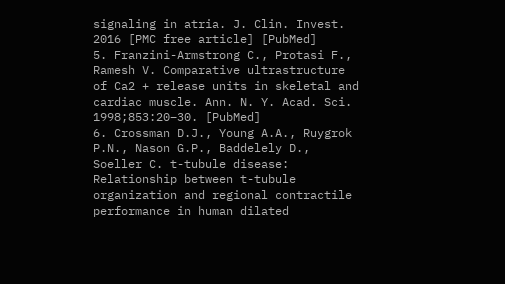signaling in atria. J. Clin. Invest. 2016 [PMC free article] [PubMed]
5. Franzini-Armstrong C., Protasi F., Ramesh V. Comparative ultrastructure of Ca2 + release units in skeletal and cardiac muscle. Ann. N. Y. Acad. Sci. 1998;853:20–30. [PubMed]
6. Crossman D.J., Young A.A., Ruygrok P.N., Nason G.P., Baddelely D., Soeller C. t-tubule disease: Relationship between t-tubule organization and regional contractile performance in human dilated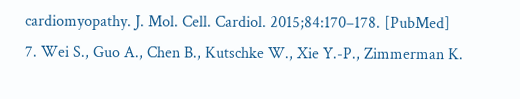cardiomyopathy. J. Mol. Cell. Cardiol. 2015;84:170–178. [PubMed]
7. Wei S., Guo A., Chen B., Kutschke W., Xie Y.-P., Zimmerman K.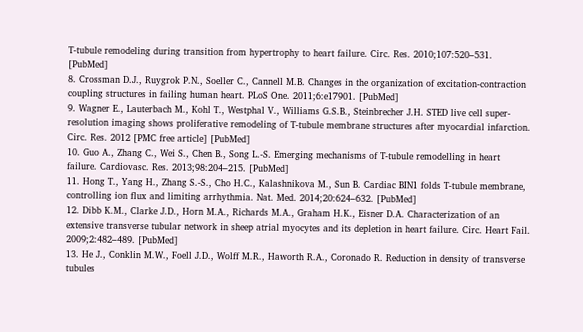T-tubule remodeling during transition from hypertrophy to heart failure. Circ. Res. 2010;107:520–531. [PubMed]
8. Crossman D.J., Ruygrok P.N., Soeller C., Cannell M.B. Changes in the organization of excitation-contraction coupling structures in failing human heart. PLoS One. 2011;6:e17901. [PubMed]
9. Wagner E., Lauterbach M., Kohl T., Westphal V., Williams G.S.B., Steinbrecher J.H. STED live cell super-resolution imaging shows proliferative remodeling of T-tubule membrane structures after myocardial infarction. Circ. Res. 2012 [PMC free article] [PubMed]
10. Guo A., Zhang C., Wei S., Chen B., Song L.-S. Emerging mechanisms of T-tubule remodelling in heart failure. Cardiovasc. Res. 2013;98:204–215. [PubMed]
11. Hong T., Yang H., Zhang S.-S., Cho H.C., Kalashnikova M., Sun B. Cardiac BIN1 folds T-tubule membrane, controlling ion flux and limiting arrhythmia. Nat. Med. 2014;20:624–632. [PubMed]
12. Dibb K.M., Clarke J.D., Horn M.A., Richards M.A., Graham H.K., Eisner D.A. Characterization of an extensive transverse tubular network in sheep atrial myocytes and its depletion in heart failure. Circ. Heart Fail. 2009;2:482–489. [PubMed]
13. He J., Conklin M.W., Foell J.D., Wolff M.R., Haworth R.A., Coronado R. Reduction in density of transverse tubules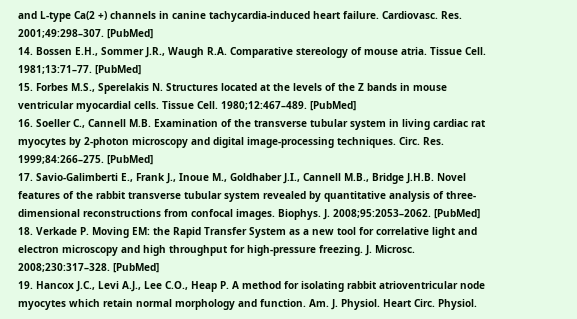and L-type Ca(2 +) channels in canine tachycardia-induced heart failure. Cardiovasc. Res. 2001;49:298–307. [PubMed]
14. Bossen E.H., Sommer J.R., Waugh R.A. Comparative stereology of mouse atria. Tissue Cell. 1981;13:71–77. [PubMed]
15. Forbes M.S., Sperelakis N. Structures located at the levels of the Z bands in mouse ventricular myocardial cells. Tissue Cell. 1980;12:467–489. [PubMed]
16. Soeller C., Cannell M.B. Examination of the transverse tubular system in living cardiac rat myocytes by 2-photon microscopy and digital image-processing techniques. Circ. Res. 1999;84:266–275. [PubMed]
17. Savio-Galimberti E., Frank J., Inoue M., Goldhaber J.I., Cannell M.B., Bridge J.H.B. Novel features of the rabbit transverse tubular system revealed by quantitative analysis of three-dimensional reconstructions from confocal images. Biophys. J. 2008;95:2053–2062. [PubMed]
18. Verkade P. Moving EM: the Rapid Transfer System as a new tool for correlative light and electron microscopy and high throughput for high-pressure freezing. J. Microsc. 2008;230:317–328. [PubMed]
19. Hancox J.C., Levi A.J., Lee C.O., Heap P. A method for isolating rabbit atrioventricular node myocytes which retain normal morphology and function. Am. J. Physiol. Heart Circ. Physiol.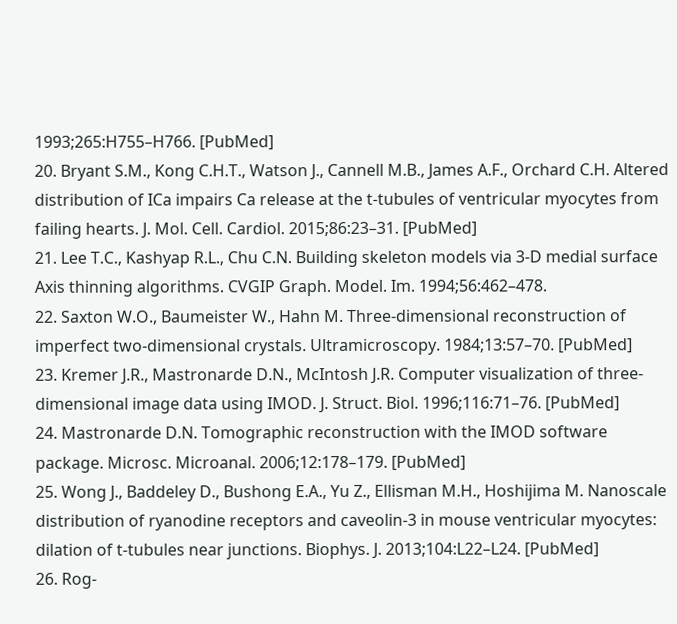1993;265:H755–H766. [PubMed]
20. Bryant S.M., Kong C.H.T., Watson J., Cannell M.B., James A.F., Orchard C.H. Altered distribution of ICa impairs Ca release at the t-tubules of ventricular myocytes from failing hearts. J. Mol. Cell. Cardiol. 2015;86:23–31. [PubMed]
21. Lee T.C., Kashyap R.L., Chu C.N. Building skeleton models via 3-D medial surface Axis thinning algorithms. CVGIP Graph. Model. Im. 1994;56:462–478.
22. Saxton W.O., Baumeister W., Hahn M. Three-dimensional reconstruction of imperfect two-dimensional crystals. Ultramicroscopy. 1984;13:57–70. [PubMed]
23. Kremer J.R., Mastronarde D.N., McIntosh J.R. Computer visualization of three-dimensional image data using IMOD. J. Struct. Biol. 1996;116:71–76. [PubMed]
24. Mastronarde D.N. Tomographic reconstruction with the IMOD software package. Microsc. Microanal. 2006;12:178–179. [PubMed]
25. Wong J., Baddeley D., Bushong E.A., Yu Z., Ellisman M.H., Hoshijima M. Nanoscale distribution of ryanodine receptors and caveolin-3 in mouse ventricular myocytes: dilation of t-tubules near junctions. Biophys. J. 2013;104:L22–L24. [PubMed]
26. Rog-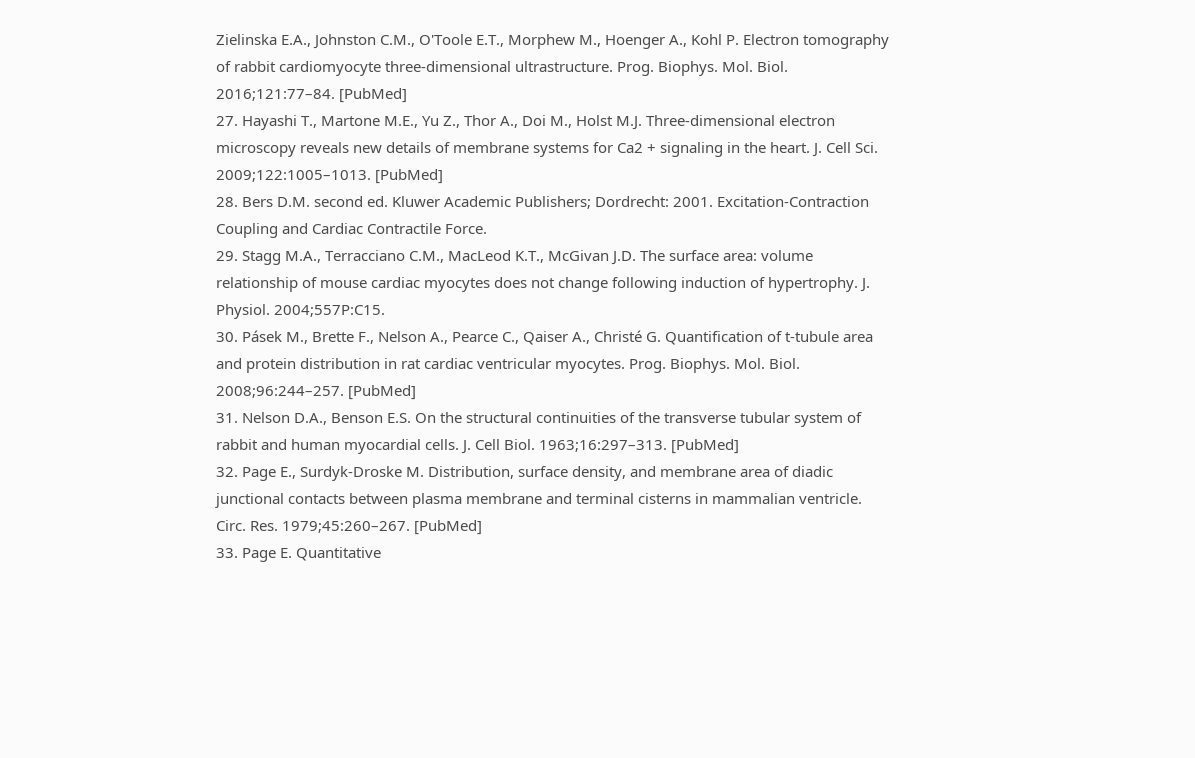Zielinska E.A., Johnston C.M., O'Toole E.T., Morphew M., Hoenger A., Kohl P. Electron tomography of rabbit cardiomyocyte three-dimensional ultrastructure. Prog. Biophys. Mol. Biol. 2016;121:77–84. [PubMed]
27. Hayashi T., Martone M.E., Yu Z., Thor A., Doi M., Holst M.J. Three-dimensional electron microscopy reveals new details of membrane systems for Ca2 + signaling in the heart. J. Cell Sci. 2009;122:1005–1013. [PubMed]
28. Bers D.M. second ed. Kluwer Academic Publishers; Dordrecht: 2001. Excitation-Contraction Coupling and Cardiac Contractile Force.
29. Stagg M.A., Terracciano C.M., MacLeod K.T., McGivan J.D. The surface area: volume relationship of mouse cardiac myocytes does not change following induction of hypertrophy. J. Physiol. 2004;557P:C15.
30. Pásek M., Brette F., Nelson A., Pearce C., Qaiser A., Christé G. Quantification of t-tubule area and protein distribution in rat cardiac ventricular myocytes. Prog. Biophys. Mol. Biol. 2008;96:244–257. [PubMed]
31. Nelson D.A., Benson E.S. On the structural continuities of the transverse tubular system of rabbit and human myocardial cells. J. Cell Biol. 1963;16:297–313. [PubMed]
32. Page E., Surdyk-Droske M. Distribution, surface density, and membrane area of diadic junctional contacts between plasma membrane and terminal cisterns in mammalian ventricle. Circ. Res. 1979;45:260–267. [PubMed]
33. Page E. Quantitative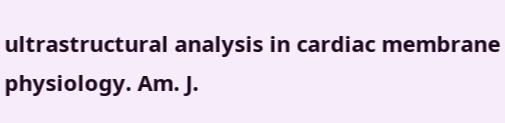ultrastructural analysis in cardiac membrane physiology. Am. J.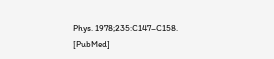Phys. 1978;235:C147–C158. [PubMed]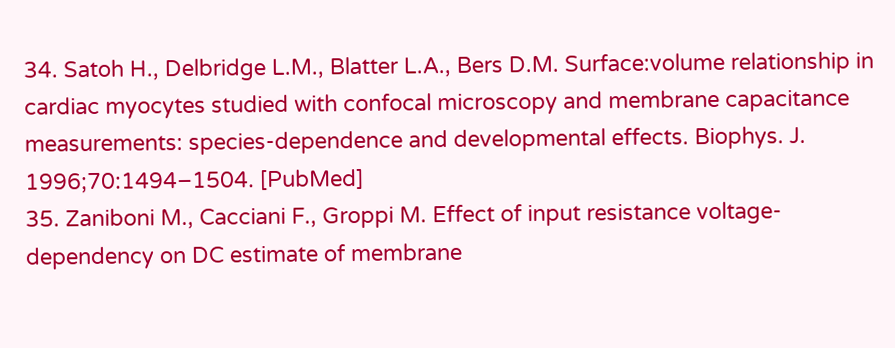34. Satoh H., Delbridge L.M., Blatter L.A., Bers D.M. Surface:volume relationship in cardiac myocytes studied with confocal microscopy and membrane capacitance measurements: species-dependence and developmental effects. Biophys. J. 1996;70:1494–1504. [PubMed]
35. Zaniboni M., Cacciani F., Groppi M. Effect of input resistance voltage-dependency on DC estimate of membrane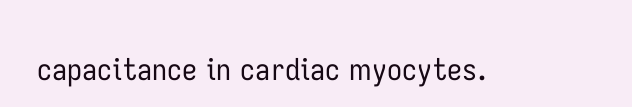capacitance in cardiac myocytes.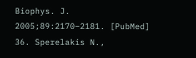Biophys. J. 2005;89:2170–2181. [PubMed]
36. Sperelakis N.,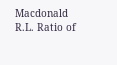Macdonald R.L. Ratio of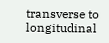transverse to longitudinal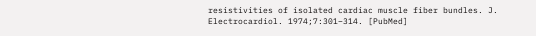resistivities of isolated cardiac muscle fiber bundles. J. Electrocardiol. 1974;7:301–314. [PubMed]